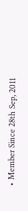• Member Since 28th Sep, 2011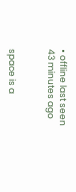• offline last seen 43 minutes ago


space is a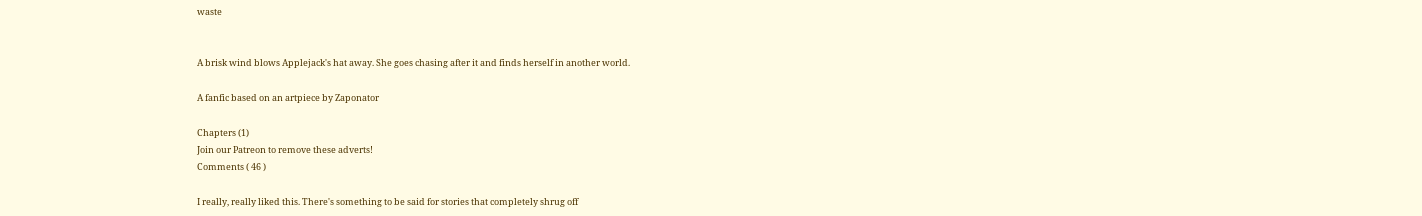waste


A brisk wind blows Applejack's hat away. She goes chasing after it and finds herself in another world.

A fanfic based on an artpiece by Zaponator

Chapters (1)
Join our Patreon to remove these adverts!
Comments ( 46 )

I really, really liked this. There's something to be said for stories that completely shrug off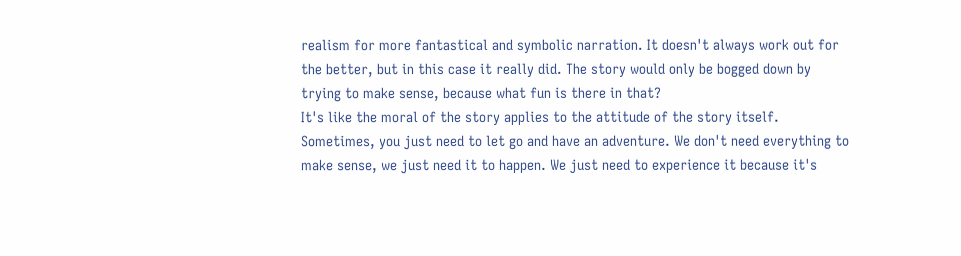realism for more fantastical and symbolic narration. It doesn't always work out for the better, but in this case it really did. The story would only be bogged down by trying to make sense, because what fun is there in that?
It's like the moral of the story applies to the attitude of the story itself. Sometimes, you just need to let go and have an adventure. We don't need everything to make sense, we just need it to happen. We just need to experience it because it's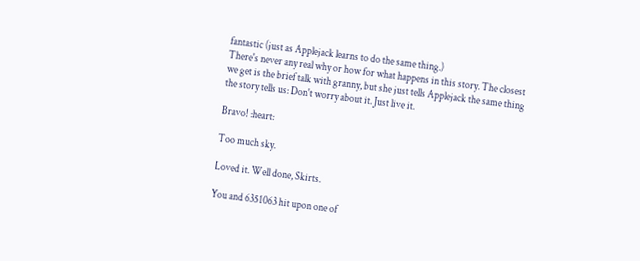fantastic (just as Applejack learns to do the same thing.)
There's never any real why or how for what happens in this story. The closest we get is the brief talk with granny, but she just tells Applejack the same thing the story tells us: Don't worry about it. Just live it.

Bravo! :heart:

Too much sky.

Loved it. Well done, Skirts.

You and 6351063 hit upon one of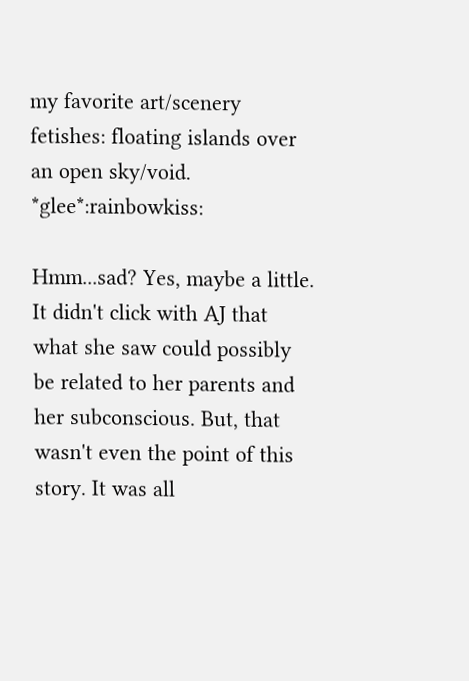my favorite art/scenery fetishes: floating islands over an open sky/void. *glee*:rainbowkiss:

Hmm...sad? Yes, maybe a little. It didn't click with AJ that what she saw could possibly be related to her parents and her subconscious. But, that wasn't even the point of this story. It was all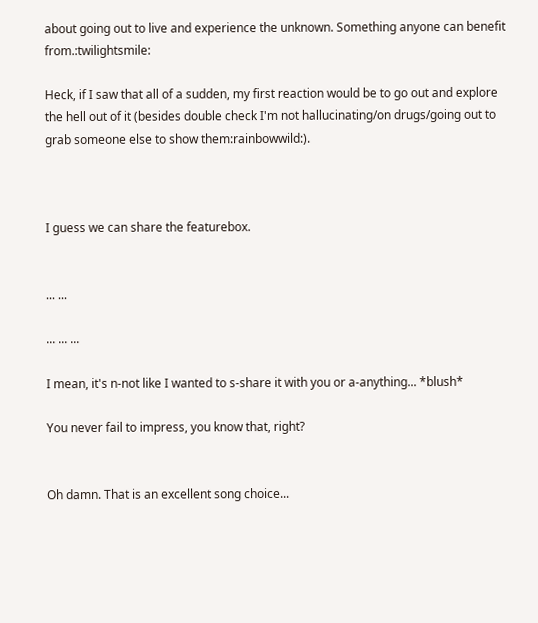about going out to live and experience the unknown. Something anyone can benefit from.:twilightsmile:

Heck, if I saw that all of a sudden, my first reaction would be to go out and explore the hell out of it (besides double check I'm not hallucinating/on drugs/going out to grab someone else to show them:rainbowwild:).



I guess we can share the featurebox.


... ...

... ... ...

I mean, it's n-not like I wanted to s-share it with you or a-anything... *blush*

You never fail to impress, you know that, right?


Oh damn. That is an excellent song choice...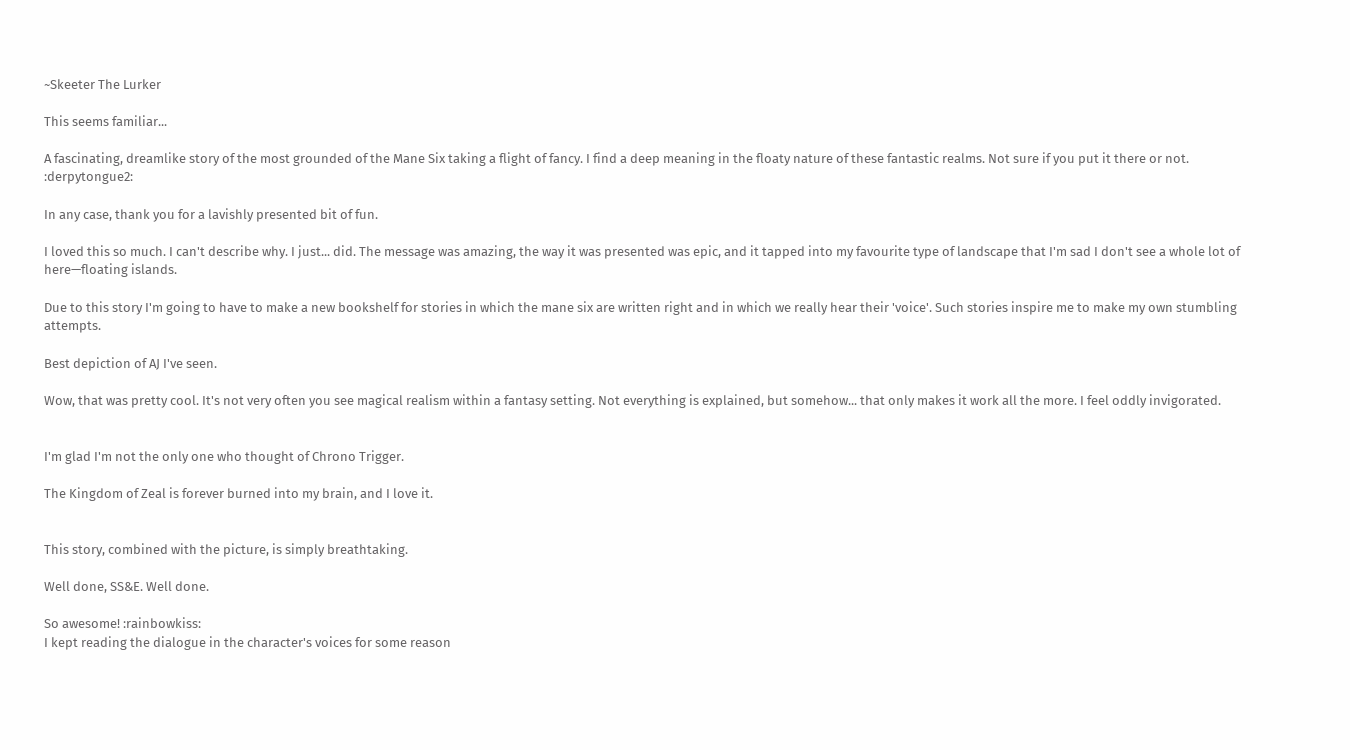~Skeeter The Lurker

This seems familiar...

A fascinating, dreamlike story of the most grounded of the Mane Six taking a flight of fancy. I find a deep meaning in the floaty nature of these fantastic realms. Not sure if you put it there or not. :derpytongue2:

In any case, thank you for a lavishly presented bit of fun.

I loved this so much. I can't describe why. I just... did. The message was amazing, the way it was presented was epic, and it tapped into my favourite type of landscape that I'm sad I don't see a whole lot of here—floating islands.

Due to this story I'm going to have to make a new bookshelf for stories in which the mane six are written right and in which we really hear their 'voice'. Such stories inspire me to make my own stumbling attempts.

Best depiction of AJ I've seen.

Wow, that was pretty cool. It's not very often you see magical realism within a fantasy setting. Not everything is explained, but somehow... that only makes it work all the more. I feel oddly invigorated.


I'm glad I'm not the only one who thought of Chrono Trigger.

The Kingdom of Zeal is forever burned into my brain, and I love it.


This story, combined with the picture, is simply breathtaking.

Well done, SS&E. Well done.

So awesome! :rainbowkiss:
I kept reading the dialogue in the character's voices for some reason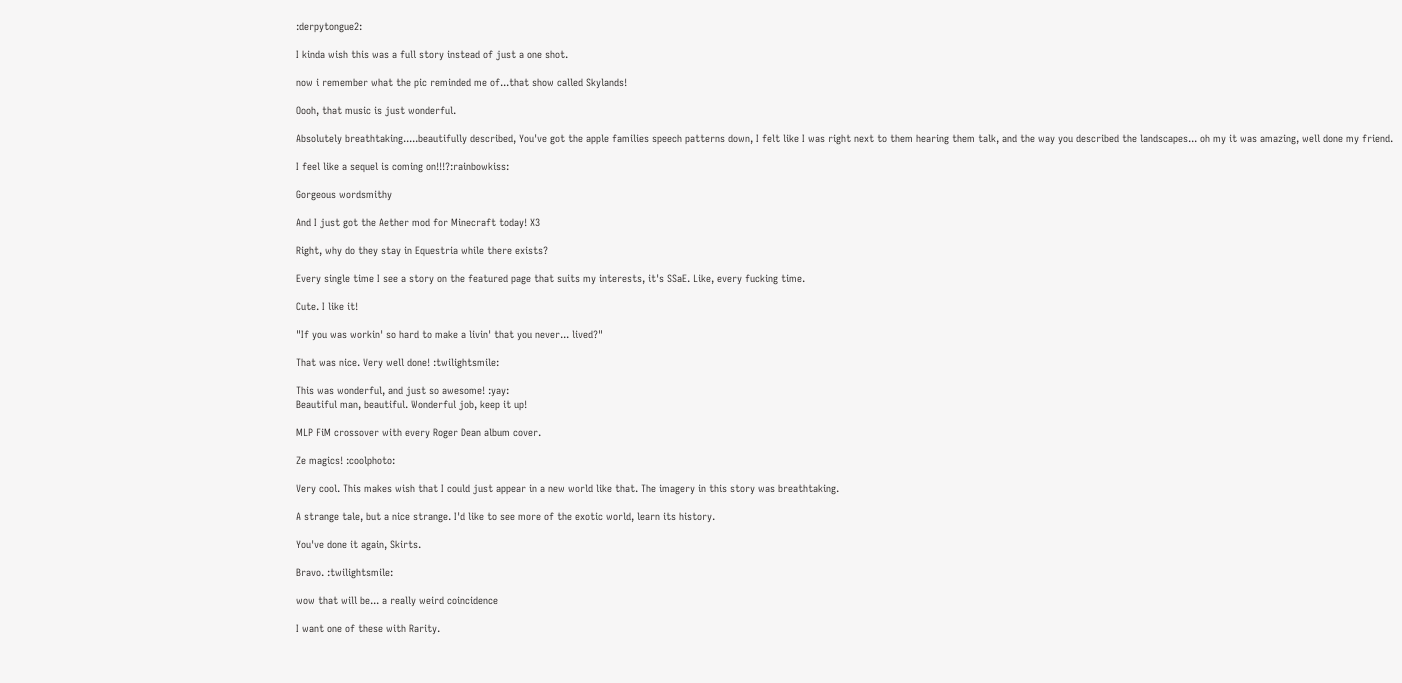:derpytongue2:

I kinda wish this was a full story instead of just a one shot.

now i remember what the pic reminded me of...that show called Skylands!

Oooh, that music is just wonderful.

Absolutely breathtaking.....beautifully described, You've got the apple families speech patterns down, I felt like I was right next to them hearing them talk, and the way you described the landscapes... oh my it was amazing, well done my friend.

I feel like a sequel is coming on!!!?:rainbowkiss:

Gorgeous wordsmithy

And I just got the Aether mod for Minecraft today! X3

Right, why do they stay in Equestria while there exists?

Every single time I see a story on the featured page that suits my interests, it's SSaE. Like, every fucking time.

Cute. I like it!

"If you was workin' so hard to make a livin' that you never... lived?"

That was nice. Very well done! :twilightsmile:

This was wonderful, and just so awesome! :yay:
Beautiful man, beautiful. Wonderful job, keep it up!

MLP FiM crossover with every Roger Dean album cover.

Ze magics! :coolphoto:

Very cool. This makes wish that I could just appear in a new world like that. The imagery in this story was breathtaking.

A strange tale, but a nice strange. I'd like to see more of the exotic world, learn its history.

You've done it again, Skirts.

Bravo. :twilightsmile:

wow that will be... a really weird coincidence

I want one of these with Rarity.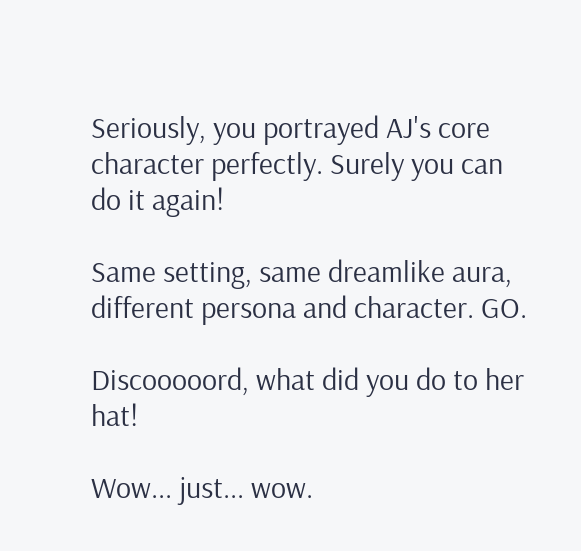Seriously, you portrayed AJ's core character perfectly. Surely you can do it again!

Same setting, same dreamlike aura, different persona and character. GO.

Discooooord, what did you do to her hat!

Wow... just... wow.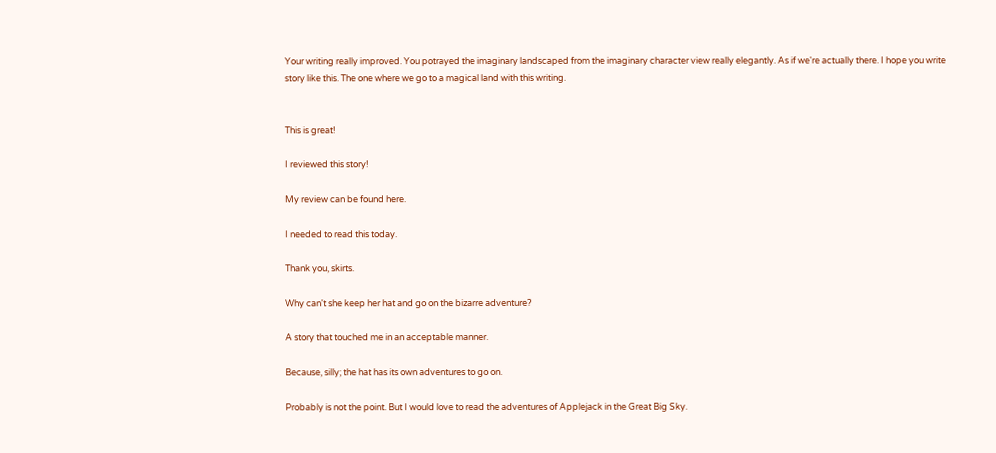Your writing really improved. You potrayed the imaginary landscaped from the imaginary character view really elegantly. As if we're actually there. I hope you write story like this. The one where we go to a magical land with this writing.


This is great!

I reviewed this story!

My review can be found here.

I needed to read this today.

Thank you, skirts.

Why can't she keep her hat and go on the bizarre adventure?

A story that touched me in an acceptable manner.

Because, silly; the hat has its own adventures to go on.

Probably is not the point. But I would love to read the adventures of Applejack in the Great Big Sky.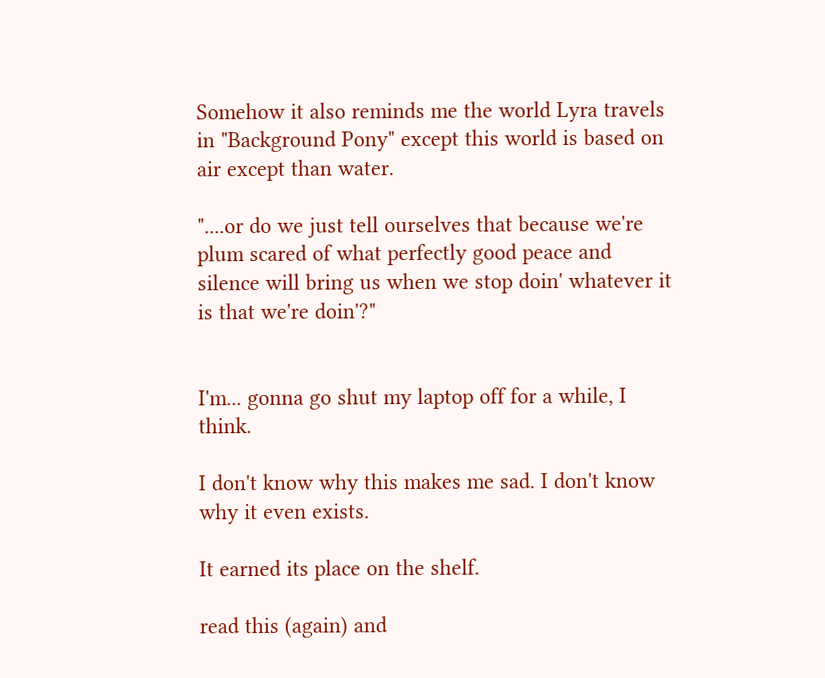Somehow it also reminds me the world Lyra travels in "Background Pony" except this world is based on air except than water.

"....or do we just tell ourselves that because we're plum scared of what perfectly good peace and silence will bring us when we stop doin' whatever it is that we're doin'?"


I'm... gonna go shut my laptop off for a while, I think.

I don't know why this makes me sad. I don't know why it even exists.

It earned its place on the shelf.

read this (again) and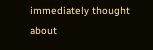immediately thought about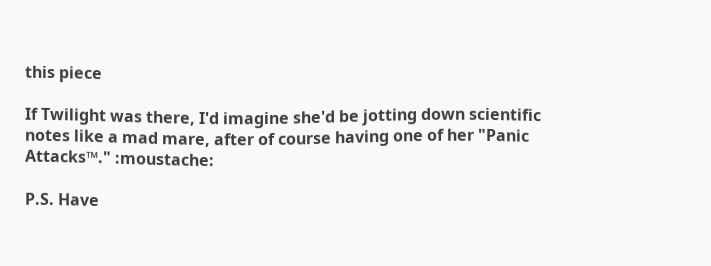this piece

If Twilight was there, I'd imagine she'd be jotting down scientific notes like a mad mare, after of course having one of her "Panic Attacks™." :moustache:

P.S. Have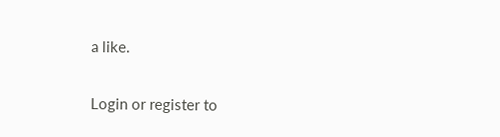a like.

Login or register to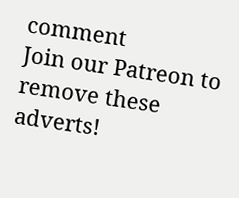comment
Join our Patreon to remove these adverts!